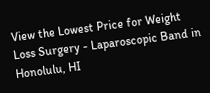View the Lowest Price for Weight Loss Surgery - Laparoscopic Band in Honolulu, HI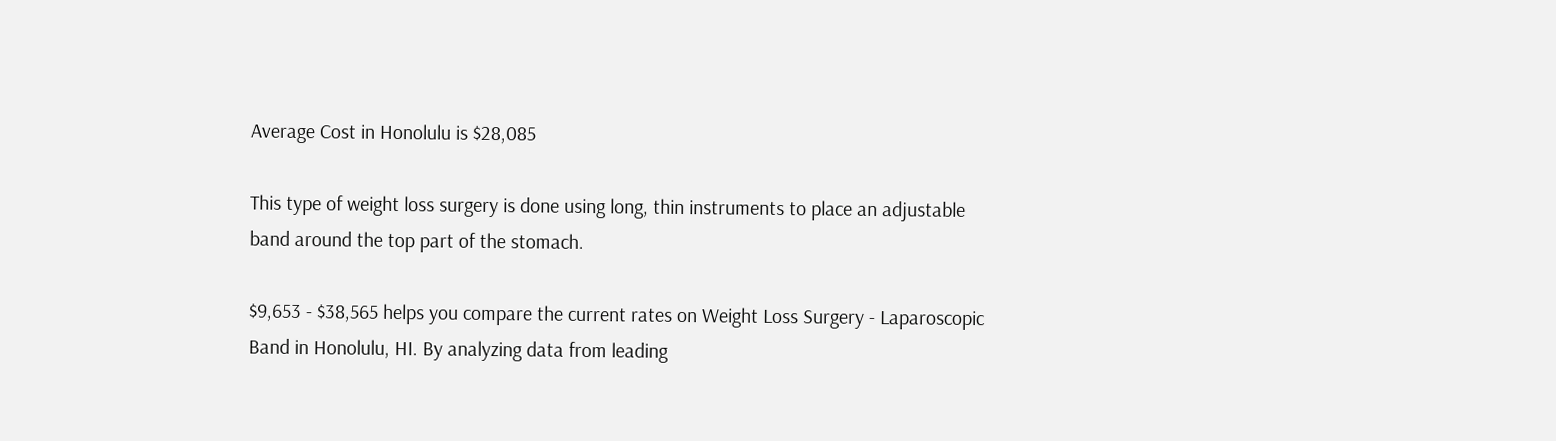Average Cost in Honolulu is $28,085

This type of weight loss surgery is done using long, thin instruments to place an adjustable band around the top part of the stomach.

$9,653 - $38,565 helps you compare the current rates on Weight Loss Surgery - Laparoscopic Band in Honolulu, HI. By analyzing data from leading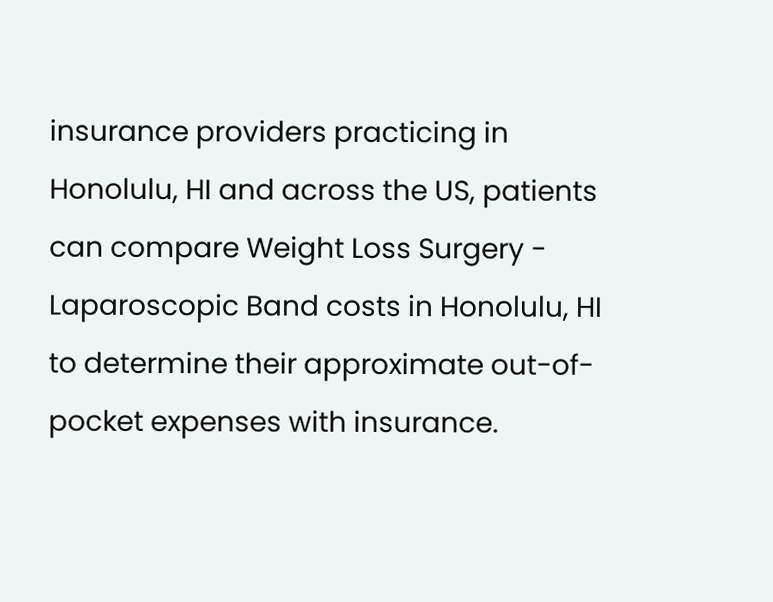insurance providers practicing in Honolulu, HI and across the US, patients can compare Weight Loss Surgery - Laparoscopic Band costs in Honolulu, HI to determine their approximate out-of-pocket expenses with insurance.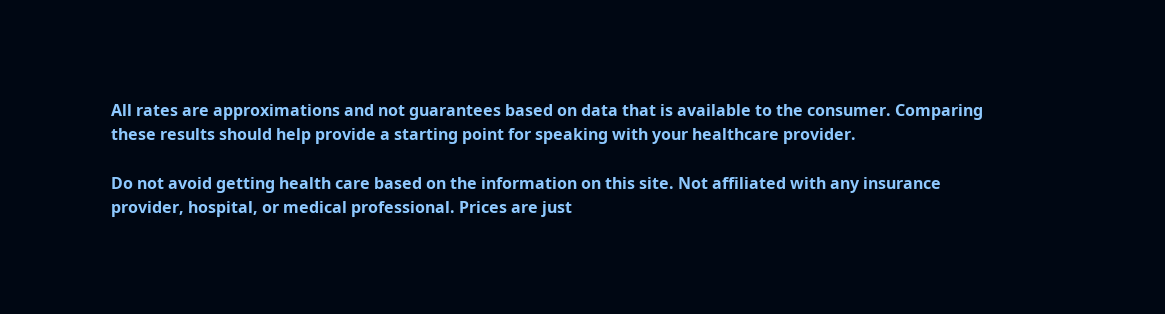All rates are approximations and not guarantees based on data that is available to the consumer. Comparing these results should help provide a starting point for speaking with your healthcare provider.

Do not avoid getting health care based on the information on this site. Not affiliated with any insurance provider, hospital, or medical professional. Prices are just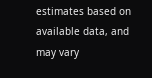estimates based on available data, and may vary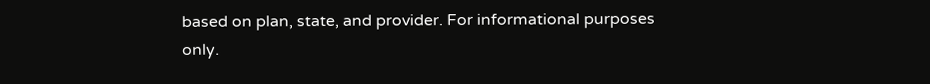based on plan, state, and provider. For informational purposes only.